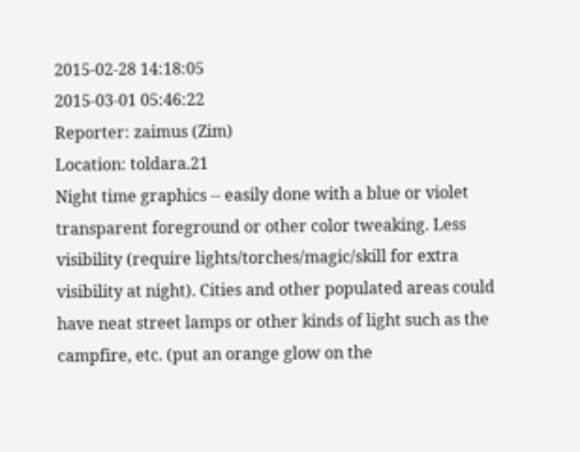2015-02-28 14:18:05
2015-03-01 05:46:22
Reporter: zaimus (Zim)
Location: toldara.21
Night time graphics -- easily done with a blue or violet transparent foreground or other color tweaking. Less visibility (require lights/torches/magic/skill for extra visibility at night). Cities and other populated areas could have neat street lamps or other kinds of light such as the campfire, etc. (put an orange glow on the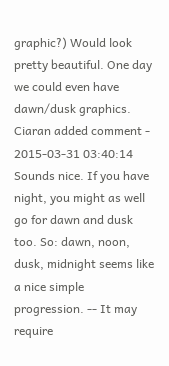graphic?) Would look pretty beautiful. One day we could even have dawn/dusk graphics.
Ciaran added comment - 2015-03-31 03:40:14
Sounds nice. If you have night, you might as well go for dawn and dusk too. So: dawn, noon, dusk, midnight seems like a nice simple progression. -- It may require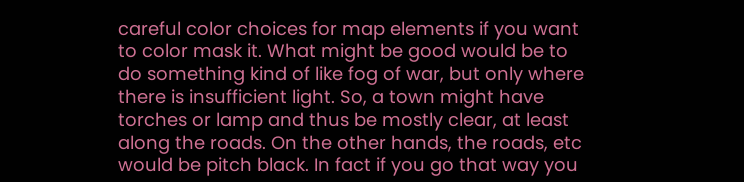careful color choices for map elements if you want to color mask it. What might be good would be to do something kind of like fog of war, but only where there is insufficient light. So, a town might have torches or lamp and thus be mostly clear, at least along the roads. On the other hands, the roads, etc would be pitch black. In fact if you go that way you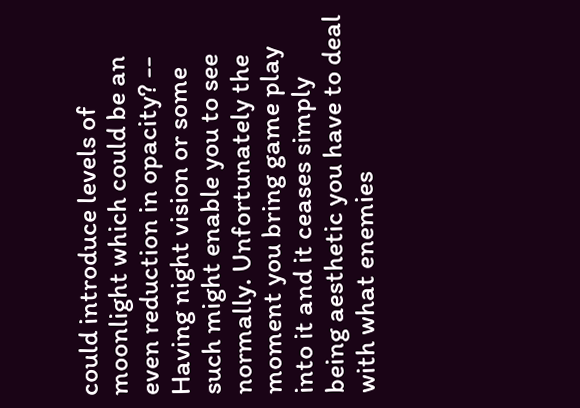could introduce levels of moonlight which could be an even reduction in opacity? -- Having night vision or some such might enable you to see normally. Unfortunately the moment you bring game play into it and it ceases simply being aesthetic you have to deal with what enemies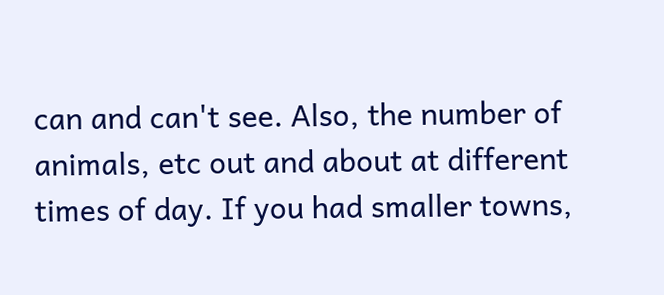can and can't see. Also, the number of animals, etc out and about at different times of day. If you had smaller towns,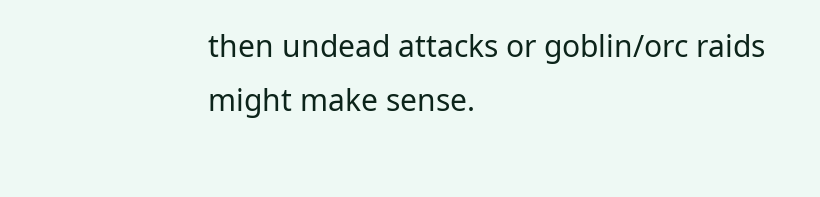then undead attacks or goblin/orc raids might make sense.